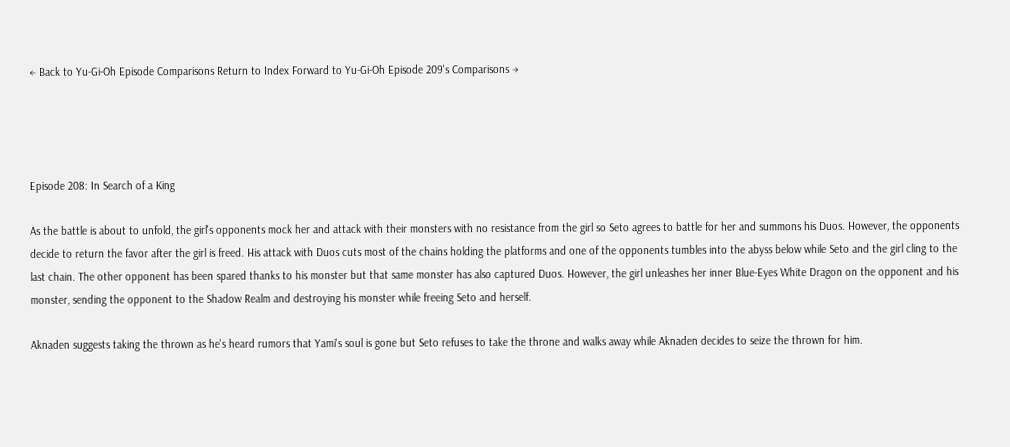← Back to Yu-Gi-Oh Episode Comparisons Return to Index Forward to Yu-Gi-Oh Episode 209's Comparisons →




Episode 208: In Search of a King

As the battle is about to unfold, the girl's opponents mock her and attack with their monsters with no resistance from the girl so Seto agrees to battle for her and summons his Duos. However, the opponents decide to return the favor after the girl is freed. His attack with Duos cuts most of the chains holding the platforms and one of the opponents tumbles into the abyss below while Seto and the girl cling to the last chain. The other opponent has been spared thanks to his monster but that same monster has also captured Duos. However, the girl unleashes her inner Blue-Eyes White Dragon on the opponent and his monster, sending the opponent to the Shadow Realm and destroying his monster while freeing Seto and herself.

Aknaden suggests taking the thrown as he's heard rumors that Yami's soul is gone but Seto refuses to take the throne and walks away while Aknaden decides to seize the thrown for him.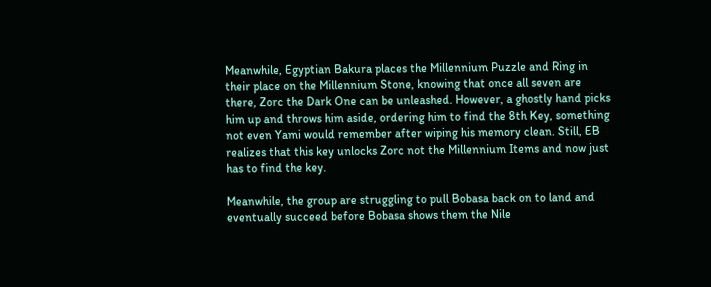Meanwhile, Egyptian Bakura places the Millennium Puzzle and Ring in their place on the Millennium Stone, knowing that once all seven are there, Zorc the Dark One can be unleashed. However, a ghostly hand picks him up and throws him aside, ordering him to find the 8th Key, something not even Yami would remember after wiping his memory clean. Still, EB realizes that this key unlocks Zorc not the Millennium Items and now just has to find the key.

Meanwhile, the group are struggling to pull Bobasa back on to land and eventually succeed before Bobasa shows them the Nile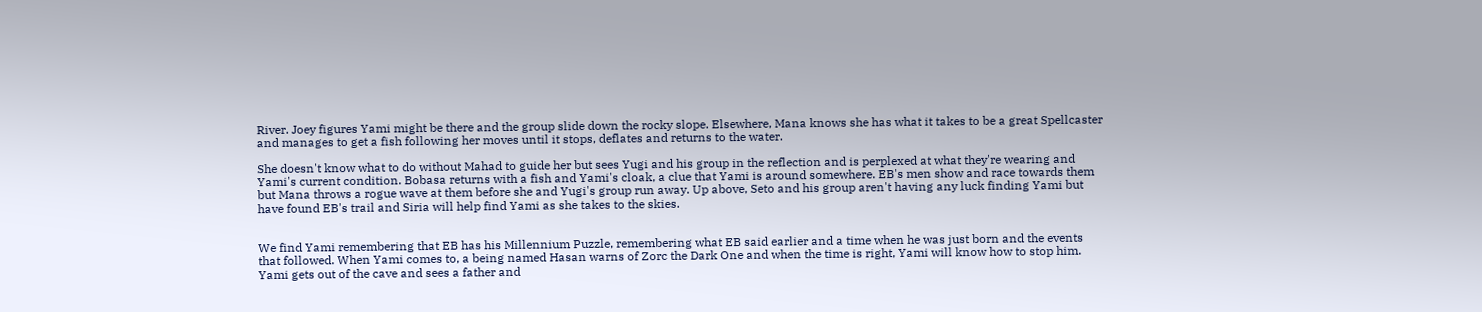River. Joey figures Yami might be there and the group slide down the rocky slope. Elsewhere, Mana knows she has what it takes to be a great Spellcaster and manages to get a fish following her moves until it stops, deflates and returns to the water.

She doesn't know what to do without Mahad to guide her but sees Yugi and his group in the reflection and is perplexed at what they're wearing and Yami's current condition. Bobasa returns with a fish and Yami's cloak, a clue that Yami is around somewhere. EB's men show and race towards them but Mana throws a rogue wave at them before she and Yugi's group run away. Up above, Seto and his group aren't having any luck finding Yami but have found EB's trail and Siria will help find Yami as she takes to the skies.


We find Yami remembering that EB has his Millennium Puzzle, remembering what EB said earlier and a time when he was just born and the events that followed. When Yami comes to, a being named Hasan warns of Zorc the Dark One and when the time is right, Yami will know how to stop him. Yami gets out of the cave and sees a father and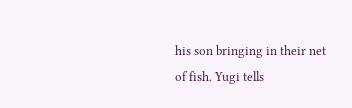his son bringing in their net of fish. Yugi tells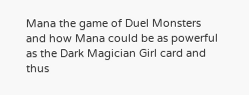Mana the game of Duel Monsters and how Mana could be as powerful as the Dark Magician Girl card and thus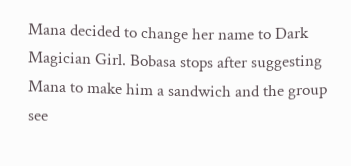Mana decided to change her name to Dark Magician Girl. Bobasa stops after suggesting Mana to make him a sandwich and the group see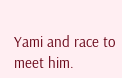Yami and race to meet him.